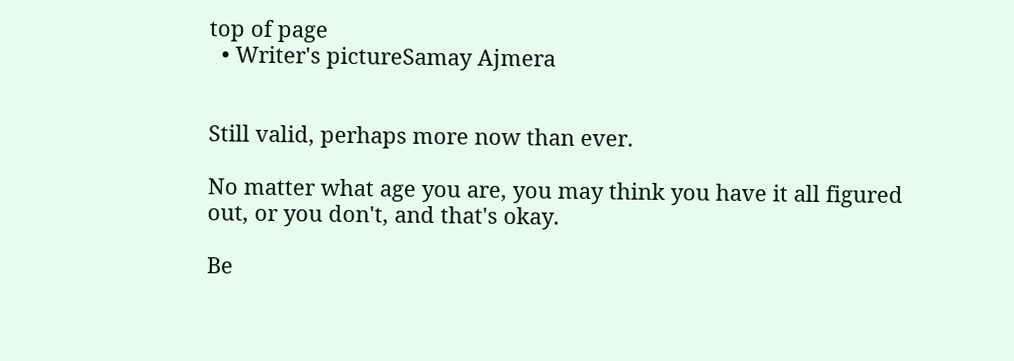top of page
  • Writer's pictureSamay Ajmera


Still valid, perhaps more now than ever.

No matter what age you are, you may think you have it all figured out, or you don't, and that's okay.

Be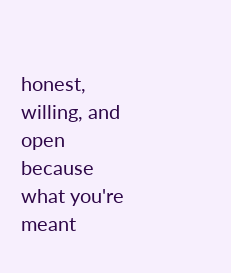honest, willing, and open because what you're meant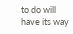to do will have its way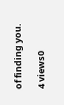of finding you.

4 views0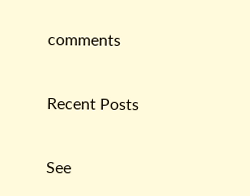comments

Recent Posts

See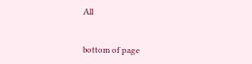All


bottom of page